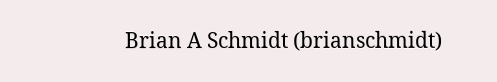Brian A Schmidt (brianschmidt)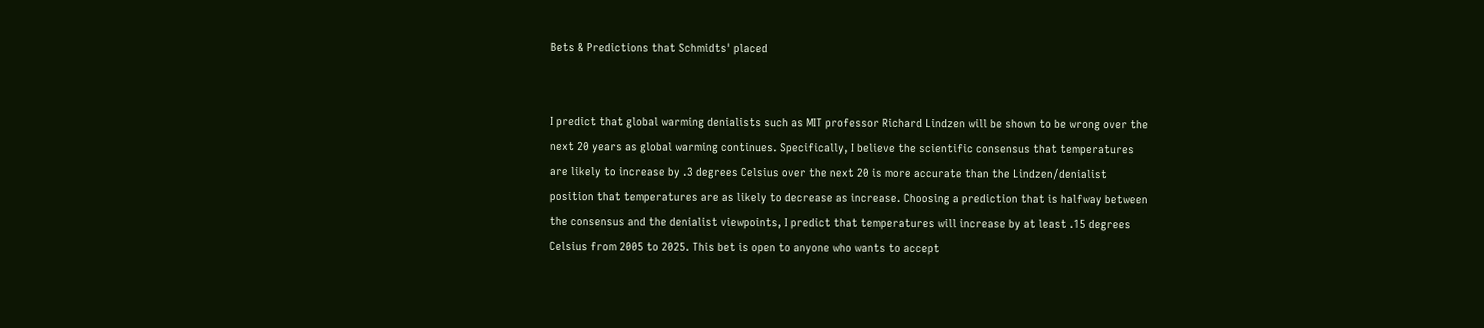Bets & Predictions that Schmidts' placed


I predict that global warming denialists such as MIT professor Richard Lindzen will be shown to be wrong over the next 20 years as global warming continues. Specifically, I believe the scientific consensus that temperatures are likely to increase by .3 degrees Celsius over the next 20 is more accurate than the Lindzen/denialist position that temperatures are as likely to decrease as increase. Choosing a prediction that is halfway between the consensus and the denialist viewpoints, I predict that temperatures will increase by at least .15 degrees Celsius from 2005 to 2025. This bet is open to anyone who wants to accept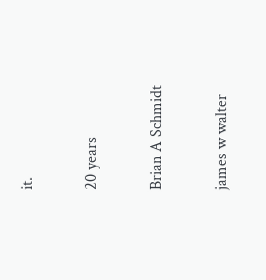it.

20 years

Brian A Schmidt

james w walter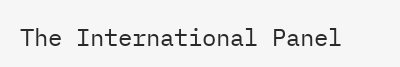The International Panel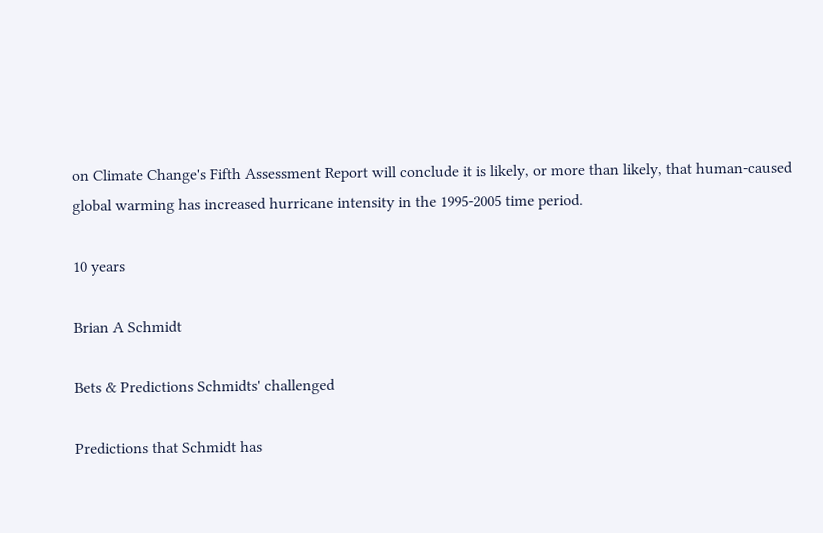on Climate Change's Fifth Assessment Report will conclude it is likely, or more than likely, that human-caused global warming has increased hurricane intensity in the 1995-2005 time period.

10 years

Brian A Schmidt

Bets & Predictions Schmidts' challenged

Predictions that Schmidt has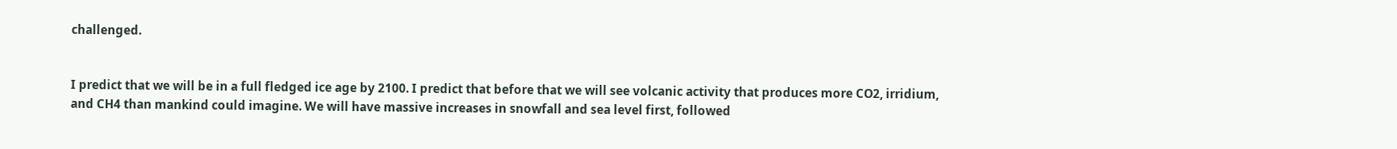challenged.


I predict that we will be in a full fledged ice age by 2100. I predict that before that we will see volcanic activity that produces more CO2, irridium, and CH4 than mankind could imagine. We will have massive increases in snowfall and sea level first, followed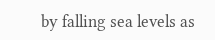by falling sea levels as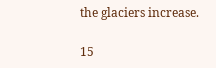the glaciers increase.

15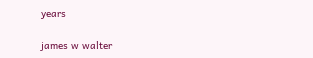years

james w walter